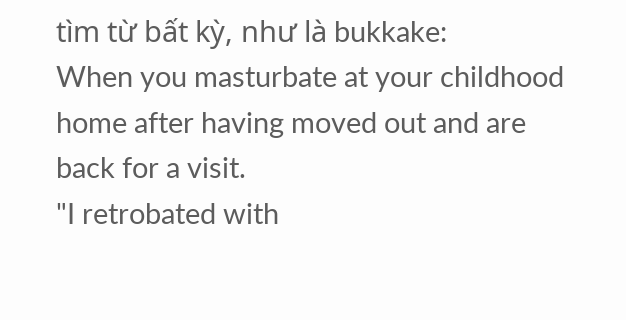tìm từ bất kỳ, như là bukkake:
When you masturbate at your childhood home after having moved out and are back for a visit.
"I retrobated with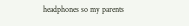headphones so my parents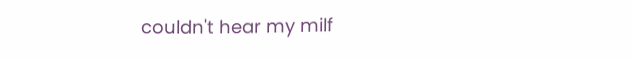couldn't hear my milf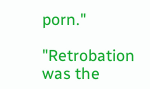porn."

"Retrobation was the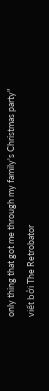only thing that got me through my family's Christmas party"
viết bởi The Retrobator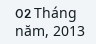02 Tháng năm, 2013